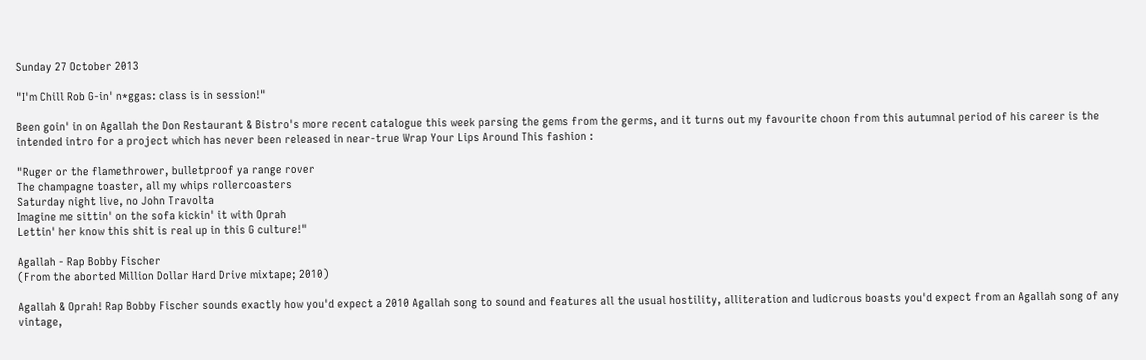Sunday 27 October 2013

"I'm Chill Rob G-in' n*ggas: class is in session!"

Been goin' in on Agallah the Don Restaurant & Bistro's more recent catalogue this week parsing the gems from the germs, and it turns out my favourite choon from this autumnal period of his career is the intended intro for a project which has never been released in near-true Wrap Your Lips Around This fashion :

"Ruger or the flamethrower, bulletproof ya range rover
The champagne toaster, all my whips rollercoasters
Saturday night live, no John Travolta
Imagine me sittin' on the sofa kickin' it with Oprah
Lettin' her know this shit is real up in this G culture!"

Agallah - Rap Bobby Fischer
(From the aborted Million Dollar Hard Drive mixtape; 2010)

Agallah & Oprah! Rap Bobby Fischer sounds exactly how you'd expect a 2010 Agallah song to sound and features all the usual hostility, alliteration and ludicrous boasts you'd expect from an Agallah song of any vintage,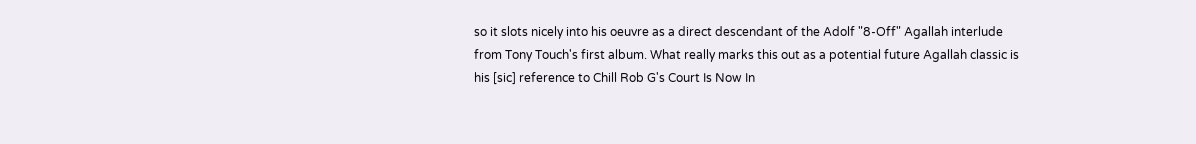so it slots nicely into his oeuvre as a direct descendant of the Adolf "8-Off" Agallah interlude from Tony Touch's first album. What really marks this out as a potential future Agallah classic is his [sic] reference to Chill Rob G's Court Is Now In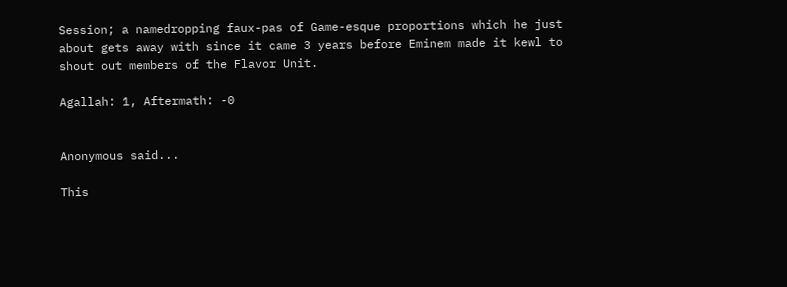Session; a namedropping faux-pas of Game-esque proportions which he just about gets away with since it came 3 years before Eminem made it kewl to shout out members of the Flavor Unit.

Agallah: 1, Aftermath: -0


Anonymous said...

This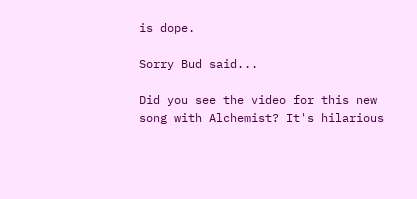is dope.

Sorry Bud said...

Did you see the video for this new song with Alchemist? It's hilarious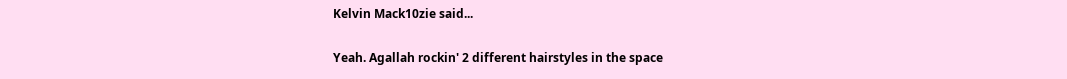Kelvin Mack10zie said...

Yeah. Agallah rockin' 2 different hairstyles in the space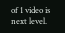of 1 video is next level.